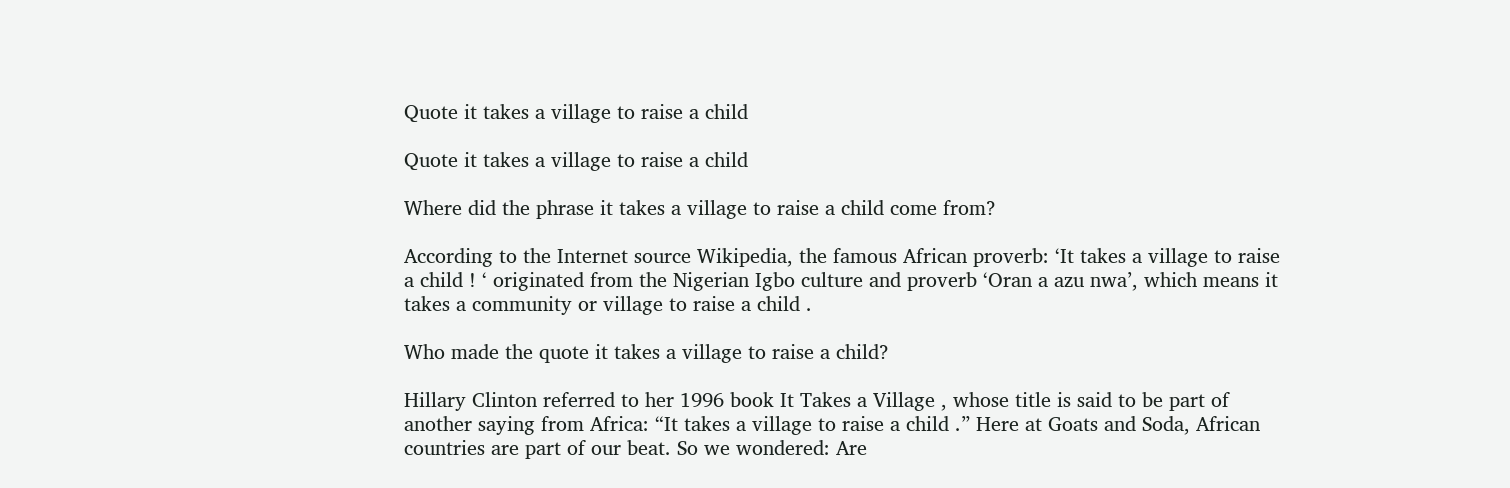Quote it takes a village to raise a child

Quote it takes a village to raise a child

Where did the phrase it takes a village to raise a child come from?

According to the Internet source Wikipedia, the famous African proverb: ‘It takes a village to raise a child ! ‘ originated from the Nigerian Igbo culture and proverb ‘Oran a azu nwa’, which means it takes a community or village to raise a child .

Who made the quote it takes a village to raise a child?

Hillary Clinton referred to her 1996 book It Takes a Village , whose title is said to be part of another saying from Africa: “It takes a village to raise a child .” Here at Goats and Soda, African countries are part of our beat. So we wondered: Are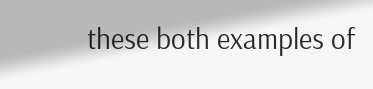these both examples of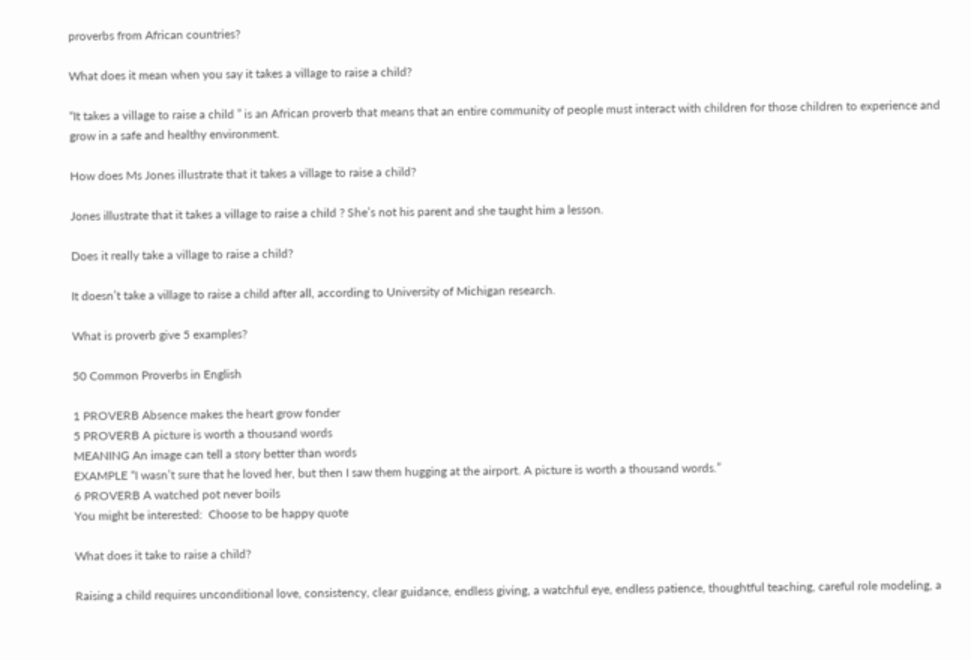proverbs from African countries?

What does it mean when you say it takes a village to raise a child?

“It takes a village to raise a child ” is an African proverb that means that an entire community of people must interact with children for those children to experience and grow in a safe and healthy environment.

How does Ms Jones illustrate that it takes a village to raise a child?

Jones illustrate that it takes a village to raise a child ? She’s not his parent and she taught him a lesson.

Does it really take a village to raise a child?

It doesn’t take a village to raise a child after all, according to University of Michigan research.

What is proverb give 5 examples?

50 Common Proverbs in English

1 PROVERB Absence makes the heart grow fonder
5 PROVERB A picture is worth a thousand words
MEANING An image can tell a story better than words
EXAMPLE “I wasn’t sure that he loved her, but then I saw them hugging at the airport. A picture is worth a thousand words.”
6 PROVERB A watched pot never boils
You might be interested:  Choose to be happy quote

What does it take to raise a child?

Raising a child requires unconditional love, consistency, clear guidance, endless giving, a watchful eye, endless patience, thoughtful teaching, careful role modeling, a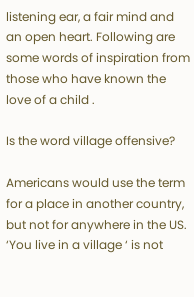listening ear, a fair mind and an open heart. Following are some words of inspiration from those who have known the love of a child .

Is the word village offensive?

Americans would use the term for a place in another country, but not for anywhere in the US. ‘You live in a village ‘ is not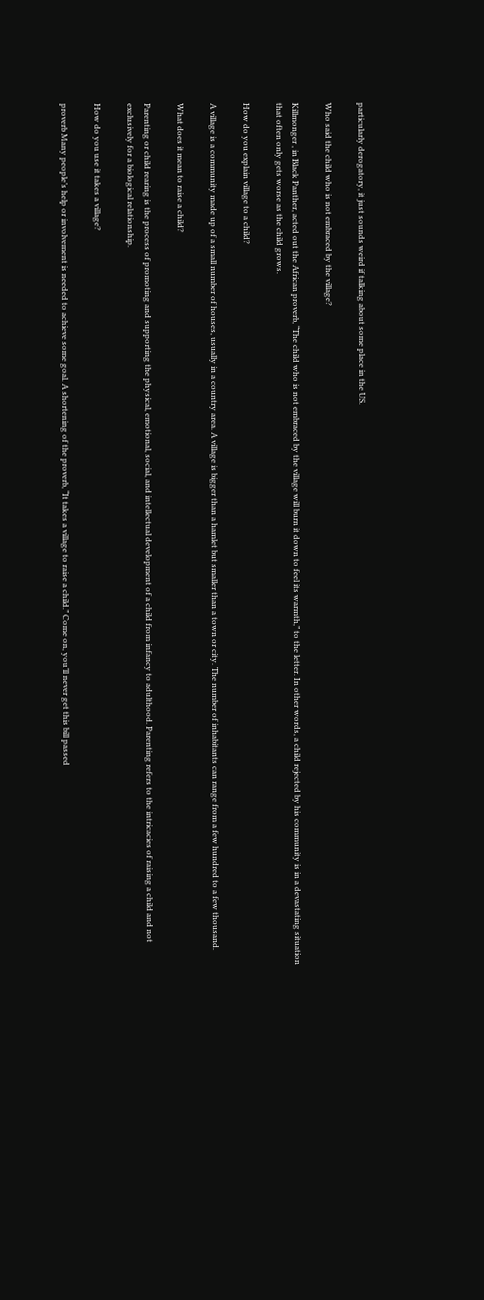particularly derogatory, it just sounds weird if talking about some place in the US.

Who said the child who is not embraced by the village?

Killmonger , in Black Panther, acted out the African proverb, “The child who is not embraced by the village will burn it down to feel its warmth,” to the letter. In other words, a child rejected by his community is in a devastating situation that often only gets worse as the child grows.

How do you explain village to a child?

A village is a community made up of a small number of houses, usually in a country area. A village is bigger than a hamlet but smaller than a town or city. The number of inhabitants can range from a few hundred to a few thousand.

What does it mean to raise a child?

Parenting or child rearing is the process of promoting and supporting the physical, emotional, social, and intellectual development of a child from infancy to adulthood. Parenting refers to the intricacies of raising a child and not exclusively for a biological relationship.

How do you use it takes a village?

proverb Many people’s help or involvement is needed to achieve some goal. A shortening of the proverb, “It takes a village to raise a child.” Come on, you’ll never get this bill passed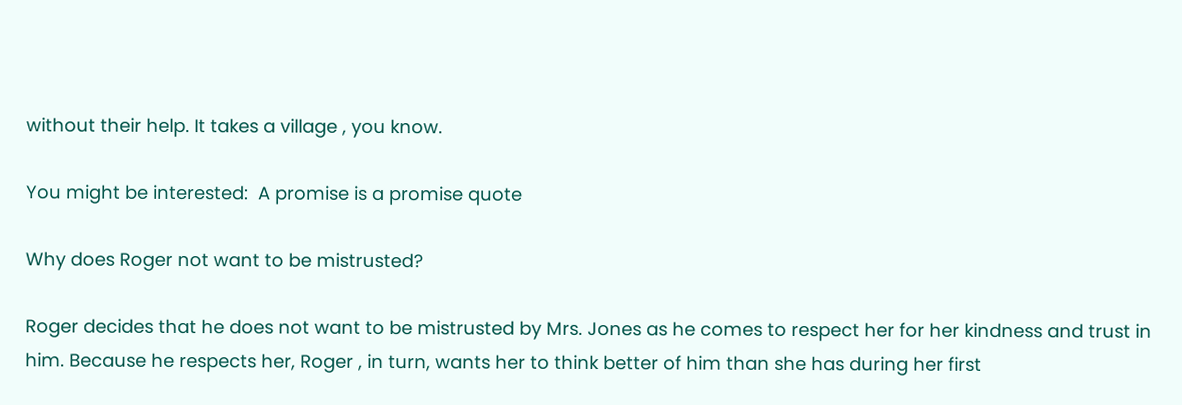without their help. It takes a village , you know.

You might be interested:  A promise is a promise quote

Why does Roger not want to be mistrusted?

Roger decides that he does not want to be mistrusted by Mrs. Jones as he comes to respect her for her kindness and trust in him. Because he respects her, Roger , in turn, wants her to think better of him than she has during her first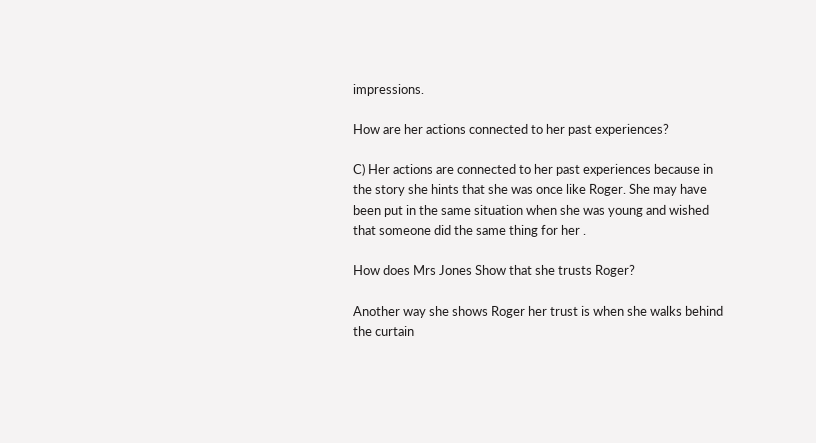impressions.

How are her actions connected to her past experiences?

C) Her actions are connected to her past experiences because in the story she hints that she was once like Roger. She may have been put in the same situation when she was young and wished that someone did the same thing for her .

How does Mrs Jones Show that she trusts Roger?

Another way she shows Roger her trust is when she walks behind the curtain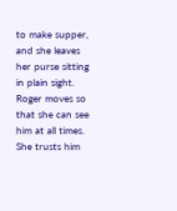to make supper, and she leaves her purse sitting in plain sight. Roger moves so that she can see him at all times. She trusts him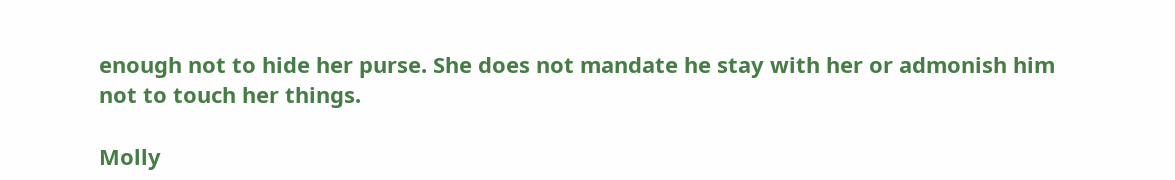enough not to hide her purse. She does not mandate he stay with her or admonish him not to touch her things.

Molly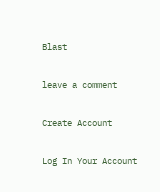Blast

leave a comment

Create Account

Log In Your Account